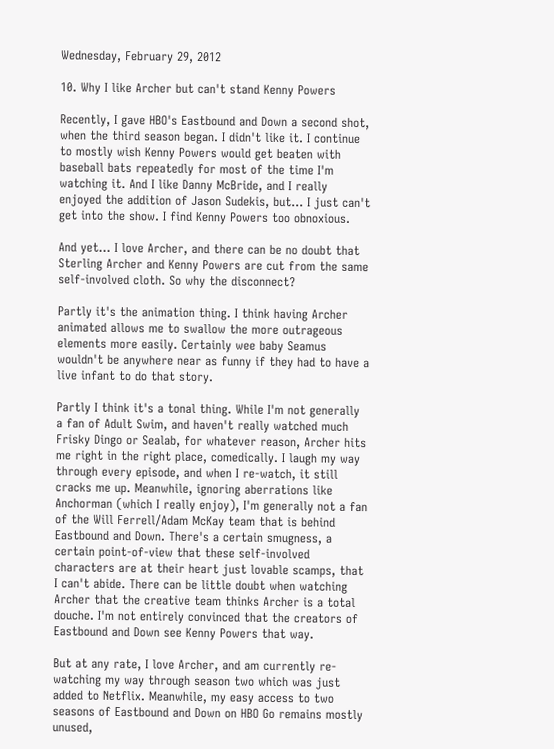Wednesday, February 29, 2012

10. Why I like Archer but can't stand Kenny Powers

Recently, I gave HBO's Eastbound and Down a second shot, when the third season began. I didn't like it. I continue to mostly wish Kenny Powers would get beaten with baseball bats repeatedly for most of the time I'm watching it. And I like Danny McBride, and I really enjoyed the addition of Jason Sudekis, but... I just can't get into the show. I find Kenny Powers too obnoxious.

And yet... I love Archer, and there can be no doubt that Sterling Archer and Kenny Powers are cut from the same self-involved cloth. So why the disconnect?

Partly it's the animation thing. I think having Archer animated allows me to swallow the more outrageous elements more easily. Certainly wee baby Seamus wouldn't be anywhere near as funny if they had to have a live infant to do that story.

Partly I think it's a tonal thing. While I'm not generally a fan of Adult Swim, and haven't really watched much Frisky Dingo or Sealab, for whatever reason, Archer hits me right in the right place, comedically. I laugh my way through every episode, and when I re-watch, it still cracks me up. Meanwhile, ignoring aberrations like Anchorman (which I really enjoy), I'm generally not a fan of the Will Ferrell/Adam McKay team that is behind Eastbound and Down. There's a certain smugness, a certain point-of-view that these self-involved characters are at their heart just lovable scamps, that I can't abide. There can be little doubt when watching Archer that the creative team thinks Archer is a total douche. I'm not entirely convinced that the creators of Eastbound and Down see Kenny Powers that way.

But at any rate, I love Archer, and am currently re-watching my way through season two which was just added to Netflix. Meanwhile, my easy access to two seasons of Eastbound and Down on HBO Go remains mostly unused,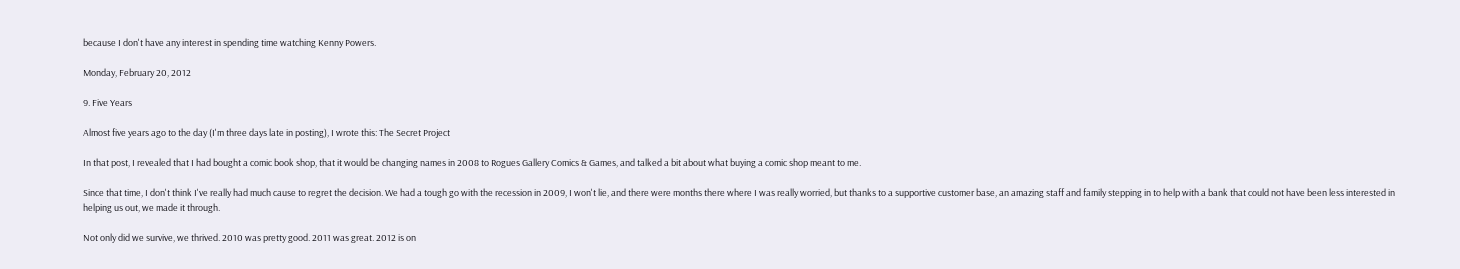because I don't have any interest in spending time watching Kenny Powers.

Monday, February 20, 2012

9. Five Years

Almost five years ago to the day (I'm three days late in posting), I wrote this: The Secret Project

In that post, I revealed that I had bought a comic book shop, that it would be changing names in 2008 to Rogues Gallery Comics & Games, and talked a bit about what buying a comic shop meant to me.

Since that time, I don't think I've really had much cause to regret the decision. We had a tough go with the recession in 2009, I won't lie, and there were months there where I was really worried, but thanks to a supportive customer base, an amazing staff and family stepping in to help with a bank that could not have been less interested in helping us out, we made it through.

Not only did we survive, we thrived. 2010 was pretty good. 2011 was great. 2012 is on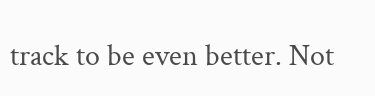track to be even better. Not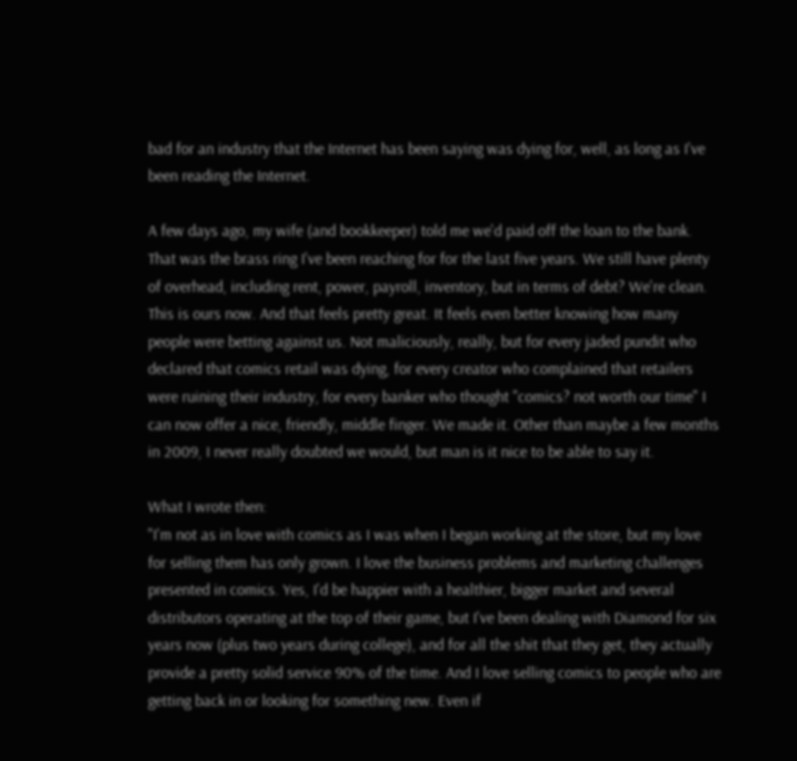bad for an industry that the Internet has been saying was dying for, well, as long as I've been reading the Internet.

A few days ago, my wife (and bookkeeper) told me we'd paid off the loan to the bank. That was the brass ring I've been reaching for for the last five years. We still have plenty of overhead, including rent, power, payroll, inventory, but in terms of debt? We're clean. This is ours now. And that feels pretty great. It feels even better knowing how many people were betting against us. Not maliciously, really, but for every jaded pundit who declared that comics retail was dying, for every creator who complained that retailers were ruining their industry, for every banker who thought "comics? not worth our time" I can now offer a nice, friendly, middle finger. We made it. Other than maybe a few months in 2009, I never really doubted we would, but man is it nice to be able to say it.

What I wrote then:
"I'm not as in love with comics as I was when I began working at the store, but my love for selling them has only grown. I love the business problems and marketing challenges presented in comics. Yes, I'd be happier with a healthier, bigger market and several distributors operating at the top of their game, but I've been dealing with Diamond for six years now (plus two years during college), and for all the shit that they get, they actually provide a pretty solid service 90% of the time. And I love selling comics to people who are getting back in or looking for something new. Even if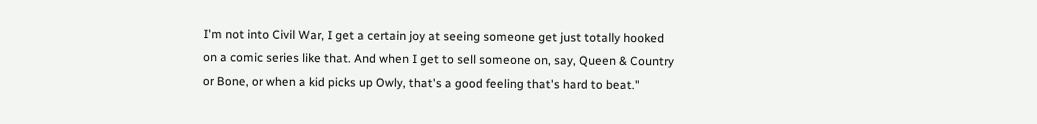I'm not into Civil War, I get a certain joy at seeing someone get just totally hooked on a comic series like that. And when I get to sell someone on, say, Queen & Country or Bone, or when a kid picks up Owly, that's a good feeling that's hard to beat."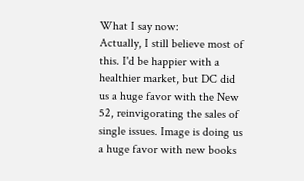What I say now:
Actually, I still believe most of this. I'd be happier with a healthier market, but DC did us a huge favor with the New 52, reinvigorating the sales of single issues. Image is doing us a huge favor with new books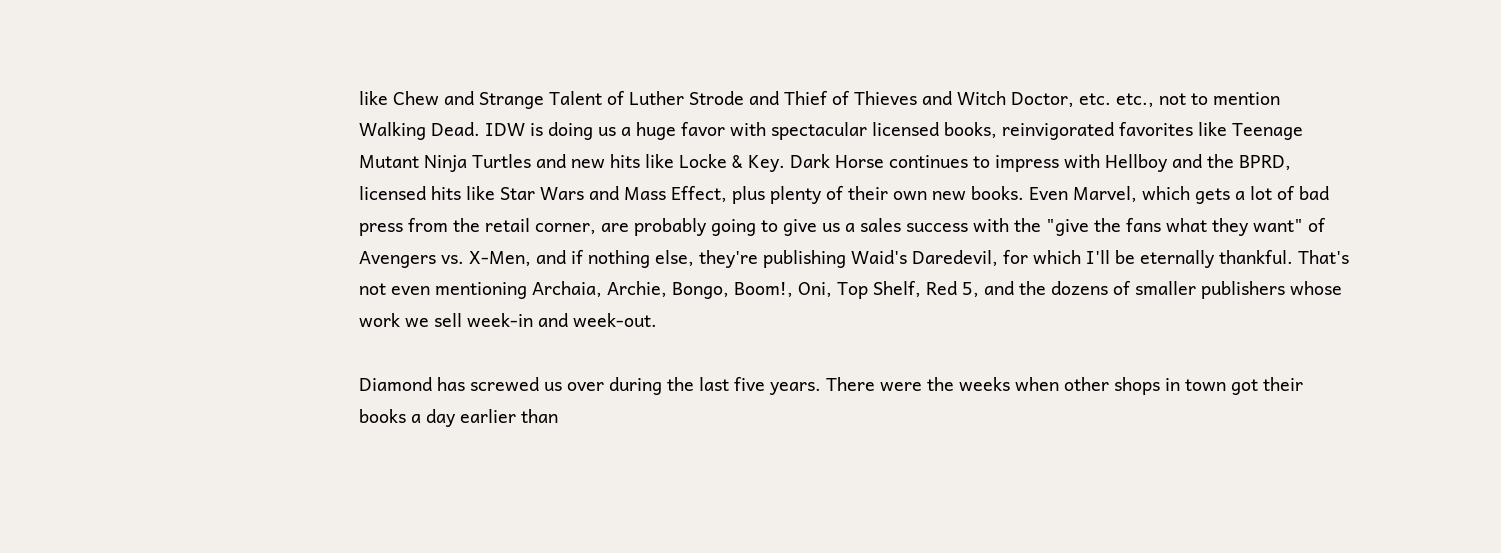like Chew and Strange Talent of Luther Strode and Thief of Thieves and Witch Doctor, etc. etc., not to mention Walking Dead. IDW is doing us a huge favor with spectacular licensed books, reinvigorated favorites like Teenage Mutant Ninja Turtles and new hits like Locke & Key. Dark Horse continues to impress with Hellboy and the BPRD, licensed hits like Star Wars and Mass Effect, plus plenty of their own new books. Even Marvel, which gets a lot of bad press from the retail corner, are probably going to give us a sales success with the "give the fans what they want" of Avengers vs. X-Men, and if nothing else, they're publishing Waid's Daredevil, for which I'll be eternally thankful. That's not even mentioning Archaia, Archie, Bongo, Boom!, Oni, Top Shelf, Red 5, and the dozens of smaller publishers whose work we sell week-in and week-out.

Diamond has screwed us over during the last five years. There were the weeks when other shops in town got their books a day earlier than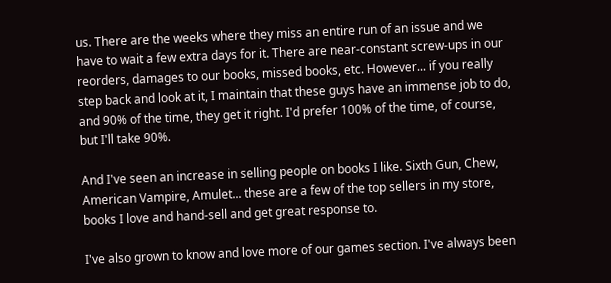us. There are the weeks where they miss an entire run of an issue and we have to wait a few extra days for it. There are near-constant screw-ups in our reorders, damages to our books, missed books, etc. However... if you really step back and look at it, I maintain that these guys have an immense job to do, and 90% of the time, they get it right. I'd prefer 100% of the time, of course, but I'll take 90%.

And I've seen an increase in selling people on books I like. Sixth Gun, Chew, American Vampire, Amulet... these are a few of the top sellers in my store, books I love and hand-sell and get great response to.

I've also grown to know and love more of our games section. I've always been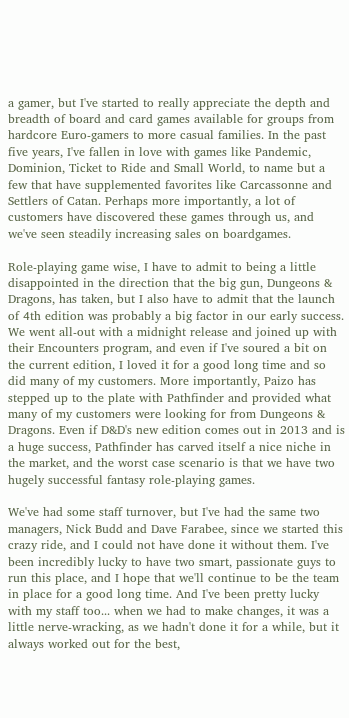a gamer, but I've started to really appreciate the depth and breadth of board and card games available for groups from hardcore Euro-gamers to more casual families. In the past five years, I've fallen in love with games like Pandemic, Dominion, Ticket to Ride and Small World, to name but a few that have supplemented favorites like Carcassonne and Settlers of Catan. Perhaps more importantly, a lot of customers have discovered these games through us, and we've seen steadily increasing sales on boardgames.

Role-playing game wise, I have to admit to being a little disappointed in the direction that the big gun, Dungeons & Dragons, has taken, but I also have to admit that the launch of 4th edition was probably a big factor in our early success. We went all-out with a midnight release and joined up with their Encounters program, and even if I've soured a bit on the current edition, I loved it for a good long time and so did many of my customers. More importantly, Paizo has stepped up to the plate with Pathfinder and provided what many of my customers were looking for from Dungeons & Dragons. Even if D&D's new edition comes out in 2013 and is a huge success, Pathfinder has carved itself a nice niche in the market, and the worst case scenario is that we have two hugely successful fantasy role-playing games.

We've had some staff turnover, but I've had the same two managers, Nick Budd and Dave Farabee, since we started this crazy ride, and I could not have done it without them. I've been incredibly lucky to have two smart, passionate guys to run this place, and I hope that we'll continue to be the team in place for a good long time. And I've been pretty lucky with my staff too... when we had to make changes, it was a little nerve-wracking, as we hadn't done it for a while, but it always worked out for the best,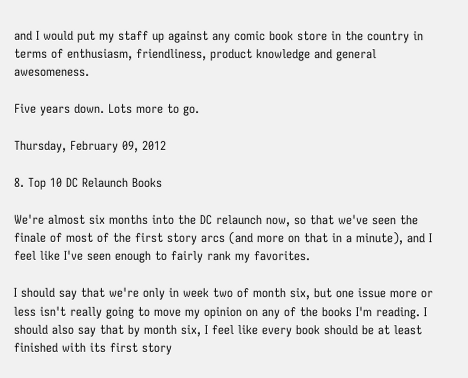and I would put my staff up against any comic book store in the country in terms of enthusiasm, friendliness, product knowledge and general awesomeness.

Five years down. Lots more to go.

Thursday, February 09, 2012

8. Top 10 DC Relaunch Books

We're almost six months into the DC relaunch now, so that we've seen the finale of most of the first story arcs (and more on that in a minute), and I feel like I've seen enough to fairly rank my favorites.

I should say that we're only in week two of month six, but one issue more or less isn't really going to move my opinion on any of the books I'm reading. I should also say that by month six, I feel like every book should be at least finished with its first story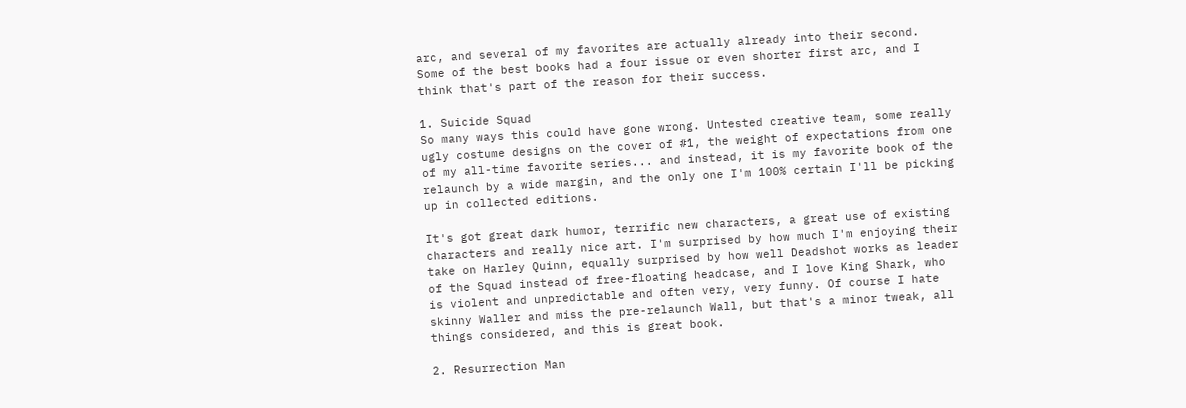arc, and several of my favorites are actually already into their second. Some of the best books had a four issue or even shorter first arc, and I think that's part of the reason for their success.

1. Suicide Squad
So many ways this could have gone wrong. Untested creative team, some really ugly costume designs on the cover of #1, the weight of expectations from one of my all-time favorite series... and instead, it is my favorite book of the relaunch by a wide margin, and the only one I'm 100% certain I'll be picking up in collected editions.

It's got great dark humor, terrific new characters, a great use of existing characters and really nice art. I'm surprised by how much I'm enjoying their take on Harley Quinn, equally surprised by how well Deadshot works as leader of the Squad instead of free-floating headcase, and I love King Shark, who is violent and unpredictable and often very, very funny. Of course I hate skinny Waller and miss the pre-relaunch Wall, but that's a minor tweak, all things considered, and this is great book.

2. Resurrection Man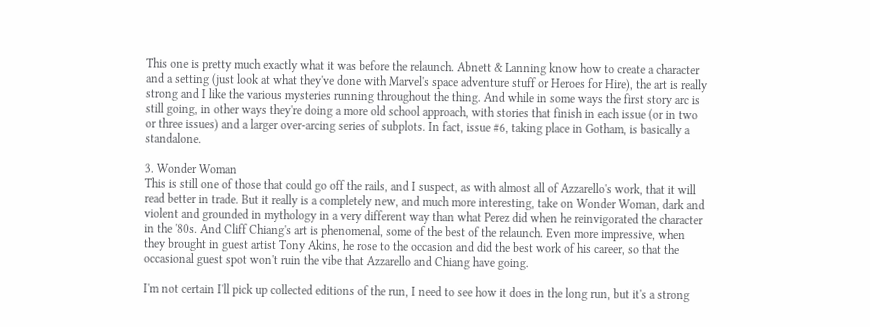This one is pretty much exactly what it was before the relaunch. Abnett & Lanning know how to create a character and a setting (just look at what they've done with Marvel's space adventure stuff or Heroes for Hire), the art is really strong and I like the various mysteries running throughout the thing. And while in some ways the first story arc is still going, in other ways they're doing a more old school approach, with stories that finish in each issue (or in two or three issues) and a larger over-arcing series of subplots. In fact, issue #6, taking place in Gotham, is basically a standalone.

3. Wonder Woman
This is still one of those that could go off the rails, and I suspect, as with almost all of Azzarello's work, that it will read better in trade. But it really is a completely new, and much more interesting, take on Wonder Woman, dark and violent and grounded in mythology in a very different way than what Perez did when he reinvigorated the character in the '80s. And Cliff Chiang's art is phenomenal, some of the best of the relaunch. Even more impressive, when they brought in guest artist Tony Akins, he rose to the occasion and did the best work of his career, so that the occasional guest spot won't ruin the vibe that Azzarello and Chiang have going.

I'm not certain I'll pick up collected editions of the run, I need to see how it does in the long run, but it's a strong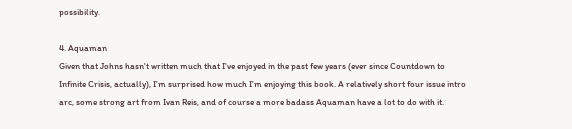possibility.

4. Aquaman
Given that Johns hasn't written much that I've enjoyed in the past few years (ever since Countdown to Infinite Crisis, actually), I'm surprised how much I'm enjoying this book. A relatively short four issue intro arc, some strong art from Ivan Reis, and of course a more badass Aquaman have a lot to do with it.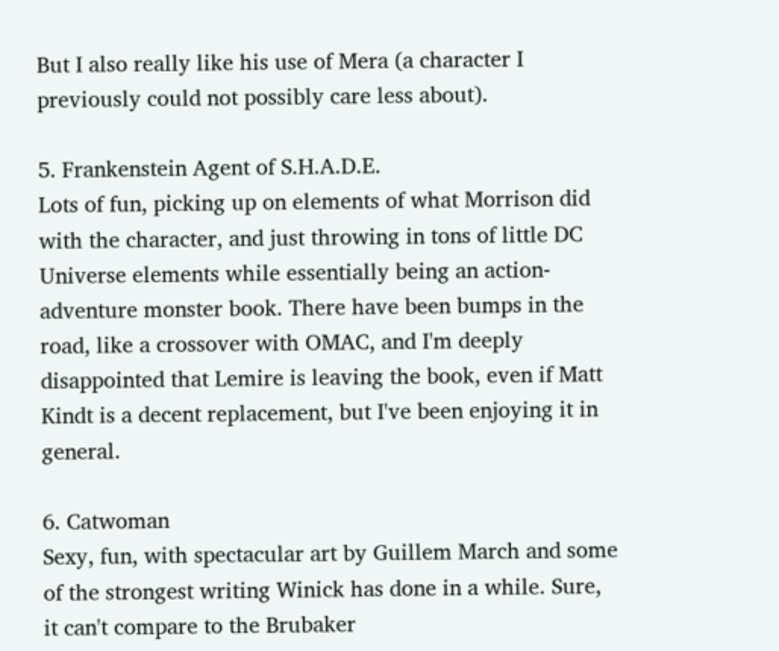But I also really like his use of Mera (a character I previously could not possibly care less about).

5. Frankenstein Agent of S.H.A.D.E.
Lots of fun, picking up on elements of what Morrison did with the character, and just throwing in tons of little DC Universe elements while essentially being an action-adventure monster book. There have been bumps in the road, like a crossover with OMAC, and I'm deeply disappointed that Lemire is leaving the book, even if Matt Kindt is a decent replacement, but I've been enjoying it in general.

6. Catwoman
Sexy, fun, with spectacular art by Guillem March and some of the strongest writing Winick has done in a while. Sure, it can't compare to the Brubaker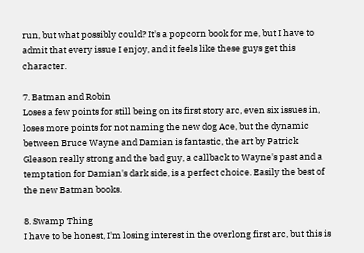run, but what possibly could? It's a popcorn book for me, but I have to admit that every issue I enjoy, and it feels like these guys get this character.

7. Batman and Robin
Loses a few points for still being on its first story arc, even six issues in, loses more points for not naming the new dog Ace, but the dynamic between Bruce Wayne and Damian is fantastic, the art by Patrick Gleason really strong and the bad guy, a callback to Wayne's past and a temptation for Damian's dark side, is a perfect choice. Easily the best of the new Batman books.

8. Swamp Thing
I have to be honest, I'm losing interest in the overlong first arc, but this is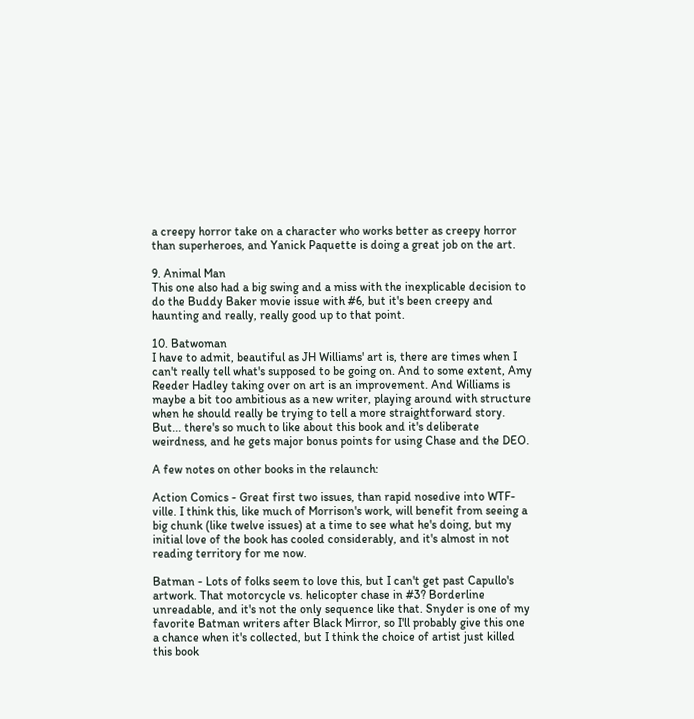a creepy horror take on a character who works better as creepy horror than superheroes, and Yanick Paquette is doing a great job on the art.

9. Animal Man
This one also had a big swing and a miss with the inexplicable decision to do the Buddy Baker movie issue with #6, but it's been creepy and haunting and really, really good up to that point.

10. Batwoman
I have to admit, beautiful as JH Williams' art is, there are times when I can't really tell what's supposed to be going on. And to some extent, Amy Reeder Hadley taking over on art is an improvement. And Williams is maybe a bit too ambitious as a new writer, playing around with structure when he should really be trying to tell a more straightforward story. But... there's so much to like about this book and it's deliberate weirdness, and he gets major bonus points for using Chase and the DEO.

A few notes on other books in the relaunch:

Action Comics - Great first two issues, than rapid nosedive into WTF-ville. I think this, like much of Morrison's work, will benefit from seeing a big chunk (like twelve issues) at a time to see what he's doing, but my initial love of the book has cooled considerably, and it's almost in not reading territory for me now.

Batman - Lots of folks seem to love this, but I can't get past Capullo's artwork. That motorcycle vs. helicopter chase in #3? Borderline unreadable, and it's not the only sequence like that. Snyder is one of my favorite Batman writers after Black Mirror, so I'll probably give this one a chance when it's collected, but I think the choice of artist just killed this book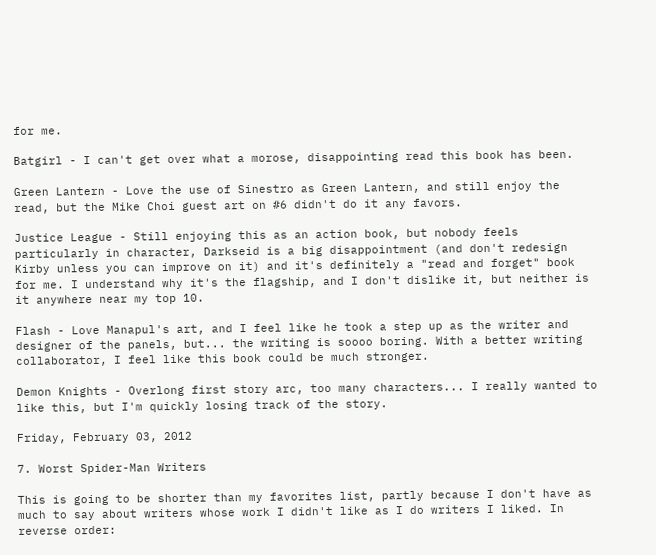for me.

Batgirl - I can't get over what a morose, disappointing read this book has been.

Green Lantern - Love the use of Sinestro as Green Lantern, and still enjoy the read, but the Mike Choi guest art on #6 didn't do it any favors.

Justice League - Still enjoying this as an action book, but nobody feels particularly in character, Darkseid is a big disappointment (and don't redesign Kirby unless you can improve on it) and it's definitely a "read and forget" book for me. I understand why it's the flagship, and I don't dislike it, but neither is it anywhere near my top 10.

Flash - Love Manapul's art, and I feel like he took a step up as the writer and designer of the panels, but... the writing is soooo boring. With a better writing collaborator, I feel like this book could be much stronger.

Demon Knights - Overlong first story arc, too many characters... I really wanted to like this, but I'm quickly losing track of the story.

Friday, February 03, 2012

7. Worst Spider-Man Writers

This is going to be shorter than my favorites list, partly because I don't have as much to say about writers whose work I didn't like as I do writers I liked. In reverse order: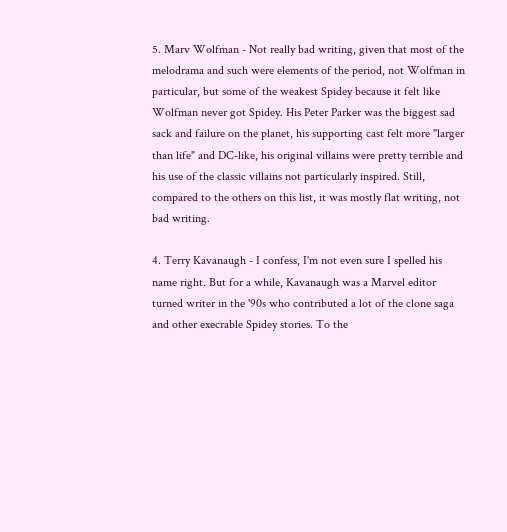5. Marv Wolfman - Not really bad writing, given that most of the melodrama and such were elements of the period, not Wolfman in particular, but some of the weakest Spidey because it felt like Wolfman never got Spidey. His Peter Parker was the biggest sad sack and failure on the planet, his supporting cast felt more "larger than life" and DC-like, his original villains were pretty terrible and his use of the classic villains not particularly inspired. Still, compared to the others on this list, it was mostly flat writing, not bad writing.

4. Terry Kavanaugh - I confess, I'm not even sure I spelled his name right. But for a while, Kavanaugh was a Marvel editor turned writer in the '90s who contributed a lot of the clone saga and other execrable Spidey stories. To the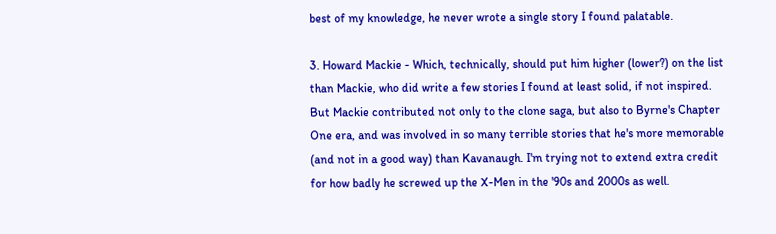best of my knowledge, he never wrote a single story I found palatable.

3. Howard Mackie - Which, technically, should put him higher (lower?) on the list than Mackie, who did write a few stories I found at least solid, if not inspired. But Mackie contributed not only to the clone saga, but also to Byrne's Chapter One era, and was involved in so many terrible stories that he's more memorable (and not in a good way) than Kavanaugh. I'm trying not to extend extra credit for how badly he screwed up the X-Men in the '90s and 2000s as well.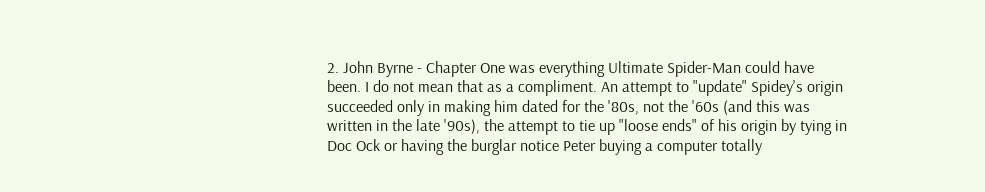2. John Byrne - Chapter One was everything Ultimate Spider-Man could have been. I do not mean that as a compliment. An attempt to "update" Spidey's origin succeeded only in making him dated for the '80s, not the '60s (and this was written in the late '90s), the attempt to tie up "loose ends" of his origin by tying in Doc Ock or having the burglar notice Peter buying a computer totally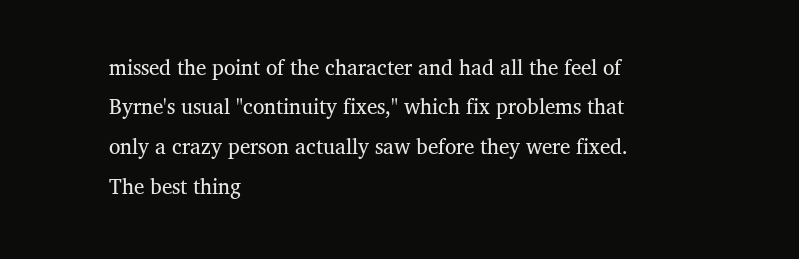missed the point of the character and had all the feel of Byrne's usual "continuity fixes," which fix problems that only a crazy person actually saw before they were fixed. The best thing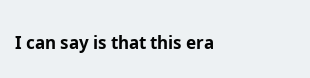I can say is that this era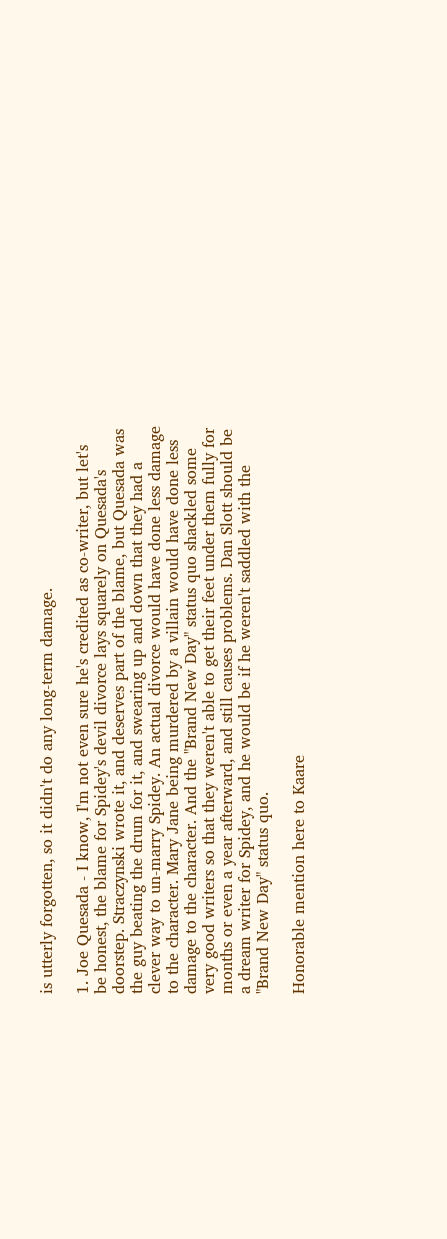is utterly forgotten, so it didn't do any long-term damage.

1. Joe Quesada - I know, I'm not even sure he's credited as co-writer, but let's be honest, the blame for Spidey's devil divorce lays squarely on Quesada's doorstep. Straczynski wrote it, and deserves part of the blame, but Quesada was the guy beating the drum for it, and swearing up and down that they had a clever way to un-marry Spidey. An actual divorce would have done less damage to the character. Mary Jane being murdered by a villain would have done less damage to the character. And the "Brand New Day" status quo shackled some very good writers so that they weren't able to get their feet under them fully for months or even a year afterward, and still causes problems. Dan Slott should be a dream writer for Spidey, and he would be if he weren't saddled with the "Brand New Day" status quo.

Honorable mention here to Kaare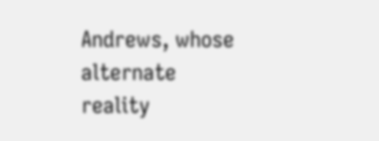Andrews, whose alternate reality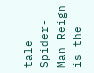tale Spider-Man Reign is the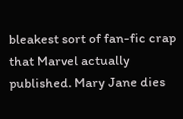bleakest sort of fan-fic crap that Marvel actually published. Mary Jane dies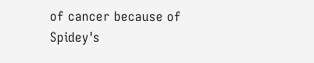of cancer because of Spidey's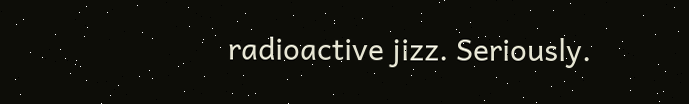radioactive jizz. Seriously.